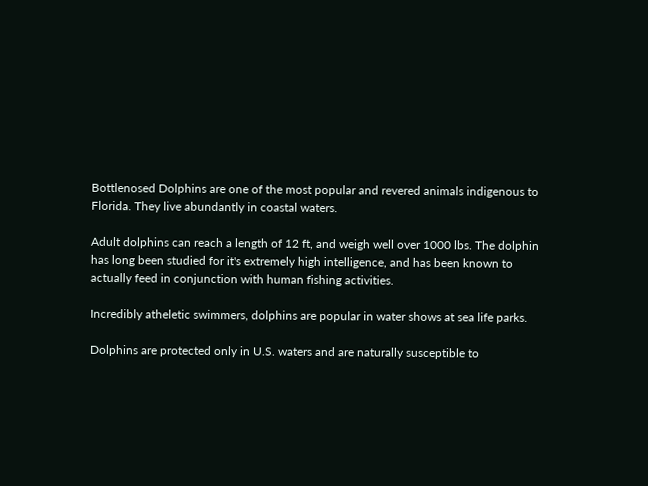Bottlenosed Dolphins are one of the most popular and revered animals indigenous to Florida. They live abundantly in coastal waters.

Adult dolphins can reach a length of 12 ft, and weigh well over 1000 lbs. The dolphin has long been studied for it's extremely high intelligence, and has been known to actually feed in conjunction with human fishing activities.

Incredibly atheletic swimmers, dolphins are popular in water shows at sea life parks.

Dolphins are protected only in U.S. waters and are naturally susceptible to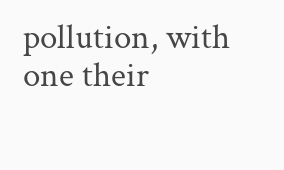pollution, with one their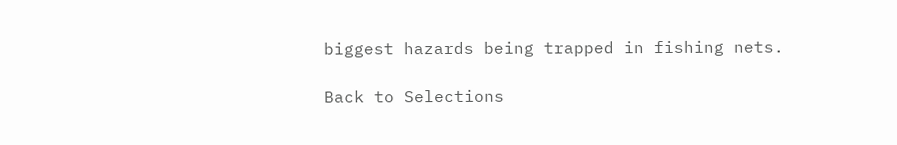biggest hazards being trapped in fishing nets.

Back to Selections